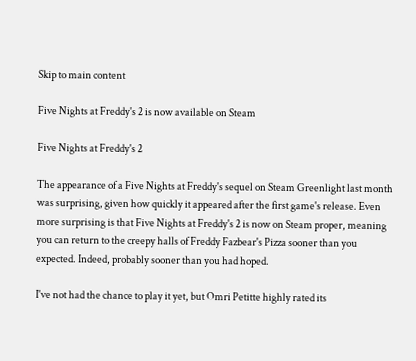Skip to main content

Five Nights at Freddy's 2 is now available on Steam

Five Nights at Freddy's 2

The appearance of a Five Nights at Freddy's sequel on Steam Greenlight last month was surprising, given how quickly it appeared after the first game's release. Even more surprising is that Five Nights at Freddy's 2 is now on Steam proper, meaning you can return to the creepy halls of Freddy Fazbear's Pizza sooner than you expected. Indeed, probably sooner than you had hoped.

I've not had the chance to play it yet, but Omri Petitte highly rated its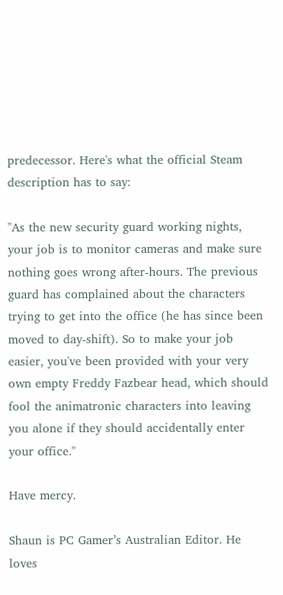predecessor. Here's what the official Steam description has to say:

"As the new security guard working nights, your job is to monitor cameras and make sure nothing goes wrong after-hours. The previous guard has complained about the characters trying to get into the office (he has since been moved to day-shift). So to make your job easier, you've been provided with your very own empty Freddy Fazbear head, which should fool the animatronic characters into leaving you alone if they should accidentally enter your office."

Have mercy.

Shaun is PC Gamer’s Australian Editor. He loves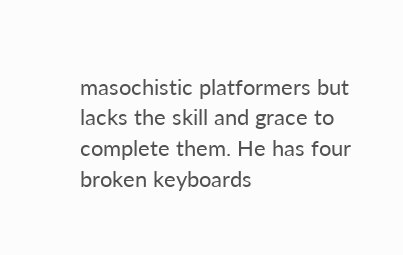masochistic platformers but lacks the skill and grace to complete them. He has four broken keyboards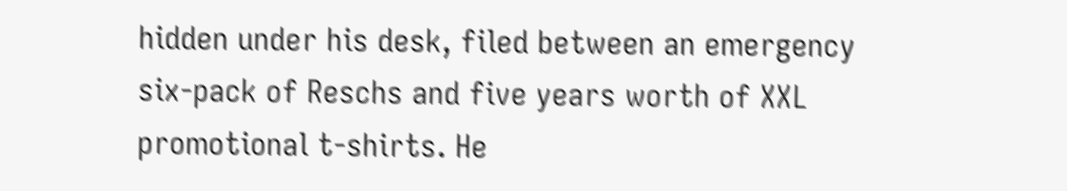hidden under his desk, filed between an emergency six-pack of Reschs and five years worth of XXL promotional t-shirts. He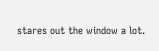stares out the window a lot.